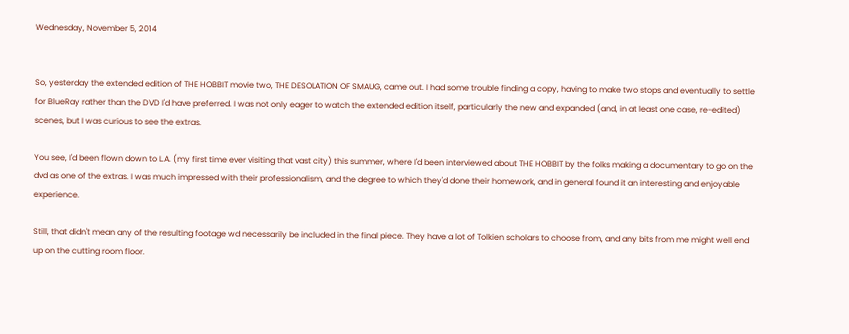Wednesday, November 5, 2014


So, yesterday the extended edition of THE HOBBIT movie two, THE DESOLATION OF SMAUG, came out. I had some trouble finding a copy, having to make two stops and eventually to settle for BlueRay rather than the DVD I'd have preferred. I was not only eager to watch the extended edition itself, particularly the new and expanded (and, in at least one case, re-edited) scenes, but I was curious to see the extras.

You see, I'd been flown down to L.A. (my first time ever visiting that vast city) this summer, where I'd been interviewed about THE HOBBIT by the folks making a documentary to go on the dvd as one of the extras. I was much impressed with their professionalism, and the degree to which they'd done their homework, and in general found it an interesting and enjoyable experience.

Still, that didn't mean any of the resulting footage wd necessarily be included in the final piece. They have a lot of Tolkien scholars to choose from, and any bits from me might well end up on the cutting room floor.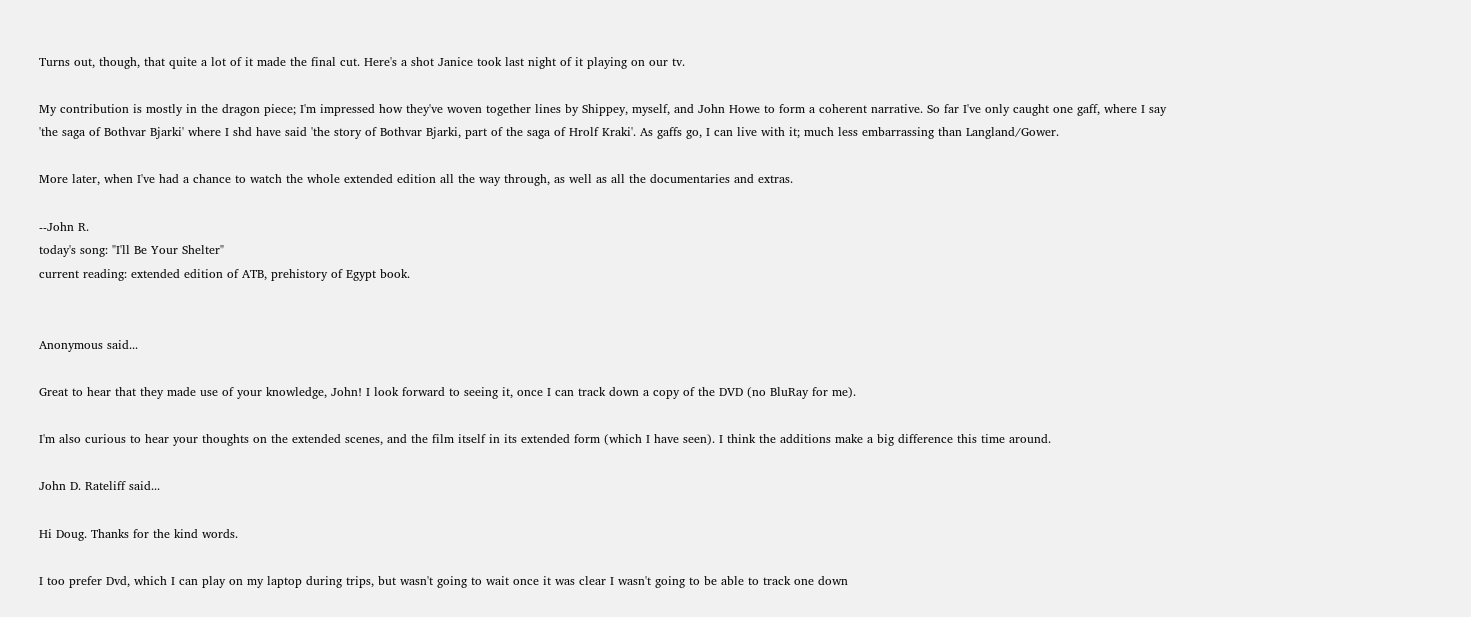Turns out, though, that quite a lot of it made the final cut. Here's a shot Janice took last night of it playing on our tv.

My contribution is mostly in the dragon piece; I'm impressed how they've woven together lines by Shippey, myself, and John Howe to form a coherent narrative. So far I've only caught one gaff, where I say 'the saga of Bothvar Bjarki' where I shd have said 'the story of Bothvar Bjarki, part of the saga of Hrolf Kraki'. As gaffs go, I can live with it; much less embarrassing than Langland/Gower.

More later, when I've had a chance to watch the whole extended edition all the way through, as well as all the documentaries and extras.

--John R.
today's song: "I'll Be Your Shelter"
current reading: extended edition of ATB, prehistory of Egypt book.


Anonymous said...

Great to hear that they made use of your knowledge, John! I look forward to seeing it, once I can track down a copy of the DVD (no BluRay for me).

I'm also curious to hear your thoughts on the extended scenes, and the film itself in its extended form (which I have seen). I think the additions make a big difference this time around.

John D. Rateliff said...

Hi Doug. Thanks for the kind words.

I too prefer Dvd, which I can play on my laptop during trips, but wasn't going to wait once it was clear I wasn't going to be able to track one down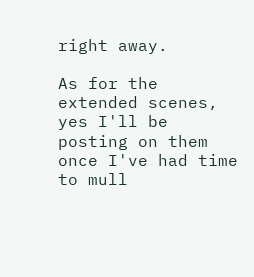right away.

As for the extended scenes, yes I'll be posting on them once I've had time to mull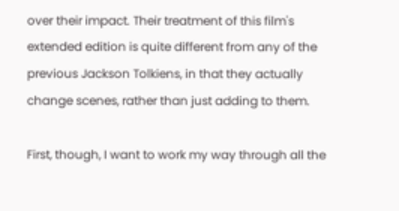over their impact. Their treatment of this film's extended edition is quite different from any of the previous Jackson Tolkiens, in that they actually change scenes, rather than just adding to them.

First, though, I want to work my way through all the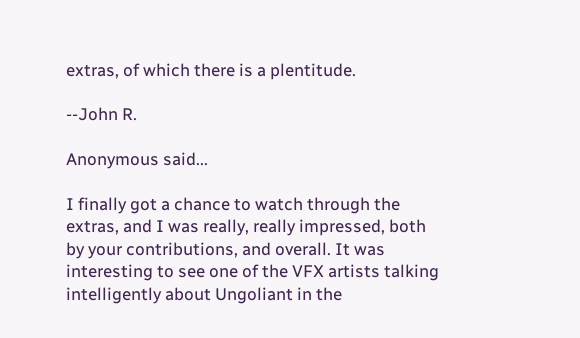extras, of which there is a plentitude.

--John R.

Anonymous said...

I finally got a chance to watch through the extras, and I was really, really impressed, both by your contributions, and overall. It was interesting to see one of the VFX artists talking intelligently about Ungoliant in the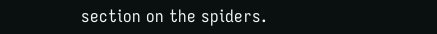section on the spiders.